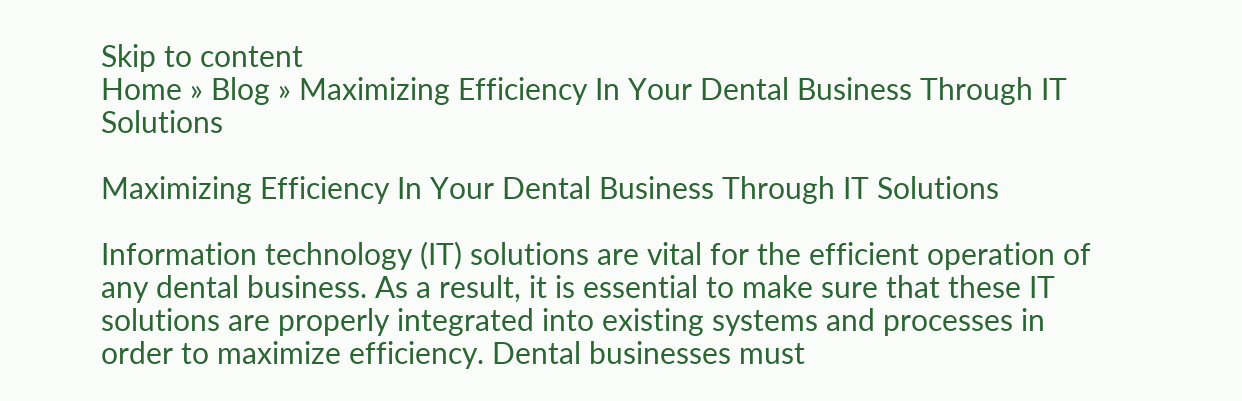Skip to content
Home » Blog » Maximizing Efficiency In Your Dental Business Through IT Solutions

Maximizing Efficiency In Your Dental Business Through IT Solutions

Information technology (IT) solutions are vital for the efficient operation of any dental business. As a result, it is essential to make sure that these IT solutions are properly integrated into existing systems and processes in order to maximize efficiency. Dental businesses must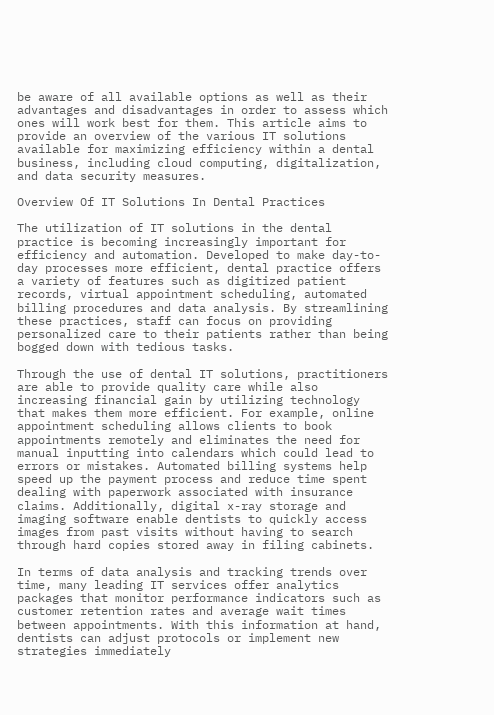be aware of all available options as well as their advantages and disadvantages in order to assess which ones will work best for them. This article aims to provide an overview of the various IT solutions available for maximizing efficiency within a dental business, including cloud computing, digitalization, and data security measures.

Overview Of IT Solutions In Dental Practices

The utilization of IT solutions in the dental practice is becoming increasingly important for efficiency and automation. Developed to make day-to-day processes more efficient, dental practice offers a variety of features such as digitized patient records, virtual appointment scheduling, automated billing procedures and data analysis. By streamlining these practices, staff can focus on providing personalized care to their patients rather than being bogged down with tedious tasks.

Through the use of dental IT solutions, practitioners are able to provide quality care while also increasing financial gain by utilizing technology that makes them more efficient. For example, online appointment scheduling allows clients to book appointments remotely and eliminates the need for manual inputting into calendars which could lead to errors or mistakes. Automated billing systems help speed up the payment process and reduce time spent dealing with paperwork associated with insurance claims. Additionally, digital x-ray storage and imaging software enable dentists to quickly access images from past visits without having to search through hard copies stored away in filing cabinets.

In terms of data analysis and tracking trends over time, many leading IT services offer analytics packages that monitor performance indicators such as customer retention rates and average wait times between appointments. With this information at hand, dentists can adjust protocols or implement new strategies immediately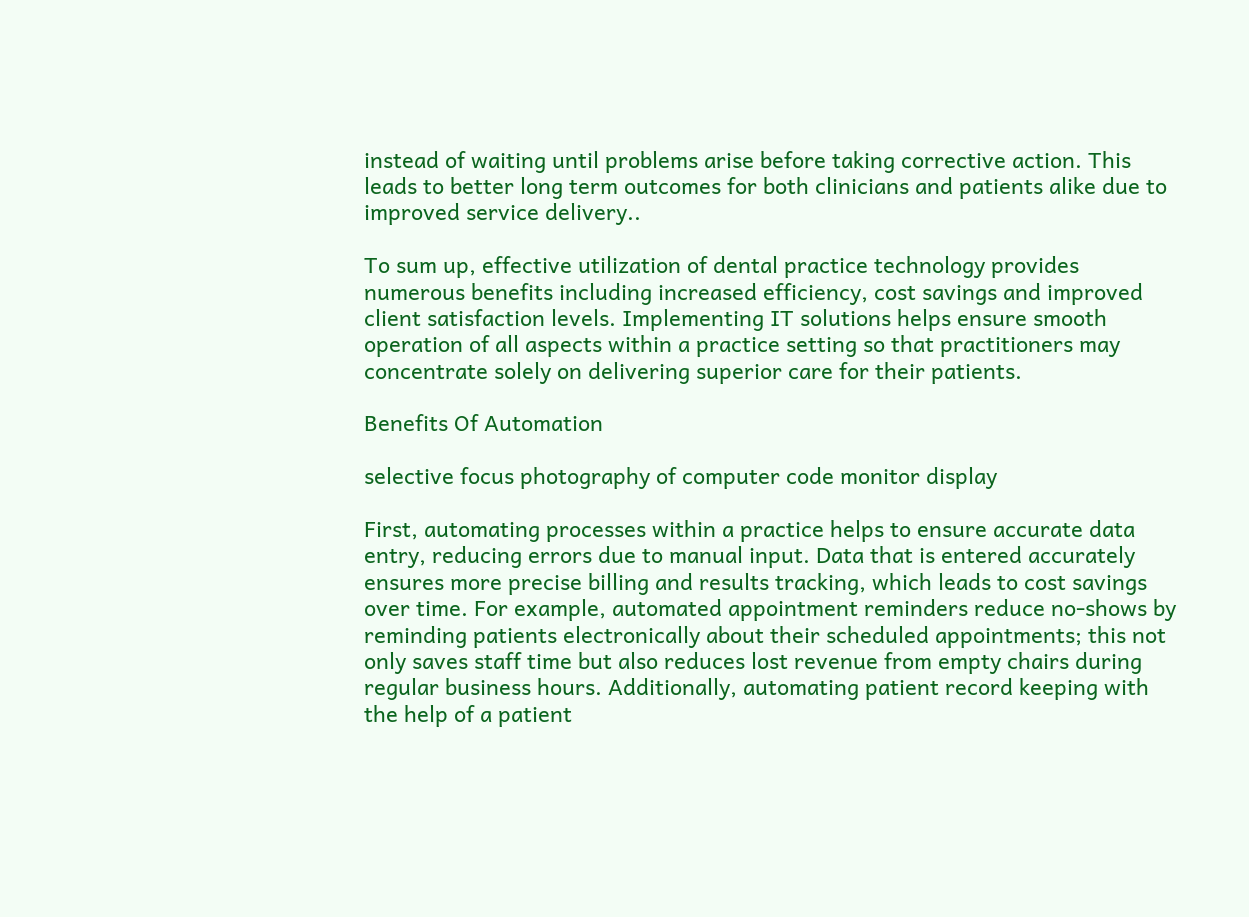instead of waiting until problems arise before taking corrective action. This leads to better long term outcomes for both clinicians and patients alike due to improved service delivery..

To sum up, effective utilization of dental practice technology provides numerous benefits including increased efficiency, cost savings and improved client satisfaction levels. Implementing IT solutions helps ensure smooth operation of all aspects within a practice setting so that practitioners may concentrate solely on delivering superior care for their patients.

Benefits Of Automation

selective focus photography of computer code monitor display

First, automating processes within a practice helps to ensure accurate data entry, reducing errors due to manual input. Data that is entered accurately ensures more precise billing and results tracking, which leads to cost savings over time. For example, automated appointment reminders reduce no-shows by reminding patients electronically about their scheduled appointments; this not only saves staff time but also reduces lost revenue from empty chairs during regular business hours. Additionally, automating patient record keeping with the help of a patient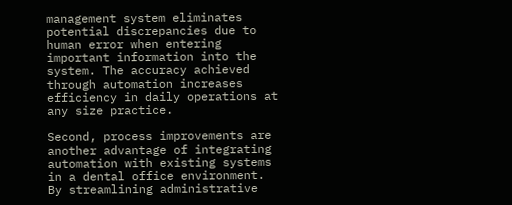management system eliminates potential discrepancies due to human error when entering important information into the system. The accuracy achieved through automation increases efficiency in daily operations at any size practice.

Second, process improvements are another advantage of integrating automation with existing systems in a dental office environment. By streamlining administrative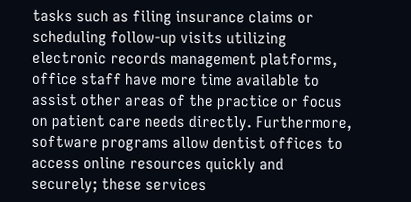tasks such as filing insurance claims or scheduling follow-up visits utilizing electronic records management platforms, office staff have more time available to assist other areas of the practice or focus on patient care needs directly. Furthermore, software programs allow dentist offices to access online resources quickly and securely; these services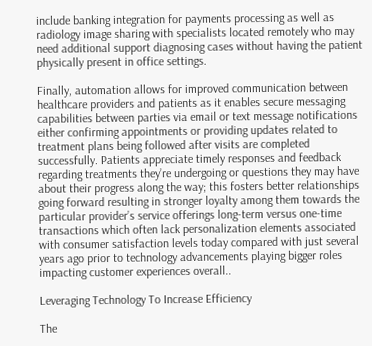include banking integration for payments processing as well as radiology image sharing with specialists located remotely who may need additional support diagnosing cases without having the patient physically present in office settings.

Finally, automation allows for improved communication between healthcare providers and patients as it enables secure messaging capabilities between parties via email or text message notifications either confirming appointments or providing updates related to treatment plans being followed after visits are completed successfully. Patients appreciate timely responses and feedback regarding treatments they’re undergoing or questions they may have about their progress along the way; this fosters better relationships going forward resulting in stronger loyalty among them towards the particular provider’s service offerings long-term versus one-time transactions which often lack personalization elements associated with consumer satisfaction levels today compared with just several years ago prior to technology advancements playing bigger roles impacting customer experiences overall..

Leveraging Technology To Increase Efficiency

The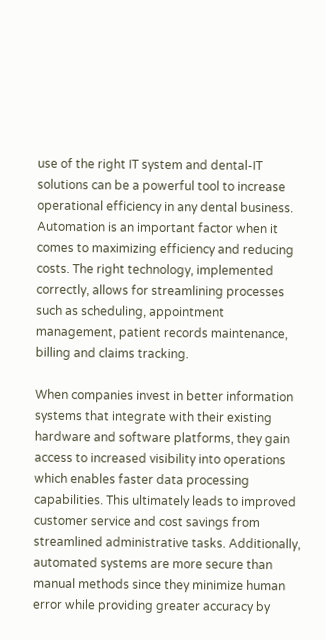use of the right IT system and dental-IT solutions can be a powerful tool to increase operational efficiency in any dental business. Automation is an important factor when it comes to maximizing efficiency and reducing costs. The right technology, implemented correctly, allows for streamlining processes such as scheduling, appointment management, patient records maintenance, billing and claims tracking.

When companies invest in better information systems that integrate with their existing hardware and software platforms, they gain access to increased visibility into operations which enables faster data processing capabilities. This ultimately leads to improved customer service and cost savings from streamlined administrative tasks. Additionally, automated systems are more secure than manual methods since they minimize human error while providing greater accuracy by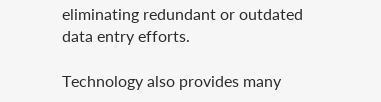eliminating redundant or outdated data entry efforts.

Technology also provides many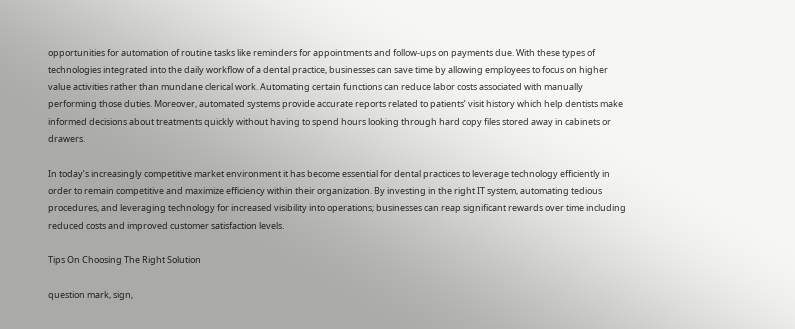opportunities for automation of routine tasks like reminders for appointments and follow-ups on payments due. With these types of technologies integrated into the daily workflow of a dental practice, businesses can save time by allowing employees to focus on higher value activities rather than mundane clerical work. Automating certain functions can reduce labor costs associated with manually performing those duties. Moreover, automated systems provide accurate reports related to patients’ visit history which help dentists make informed decisions about treatments quickly without having to spend hours looking through hard copy files stored away in cabinets or drawers.

In today’s increasingly competitive market environment it has become essential for dental practices to leverage technology efficiently in order to remain competitive and maximize efficiency within their organization. By investing in the right IT system, automating tedious procedures, and leveraging technology for increased visibility into operations; businesses can reap significant rewards over time including reduced costs and improved customer satisfaction levels.

Tips On Choosing The Right Solution

question mark, sign,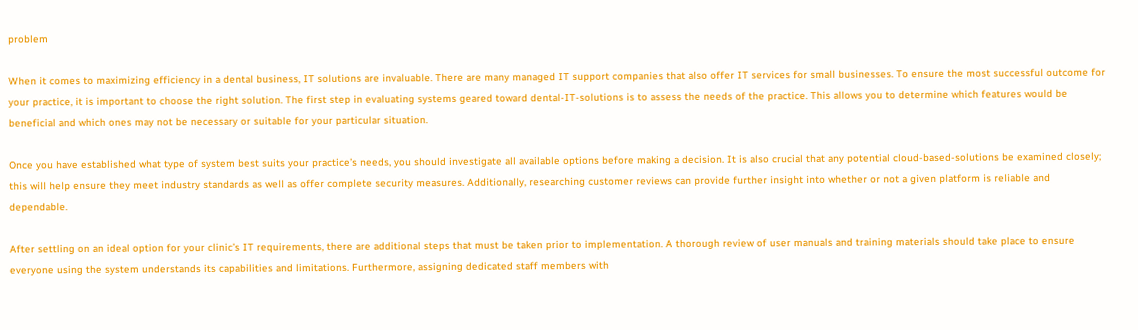problem

When it comes to maximizing efficiency in a dental business, IT solutions are invaluable. There are many managed IT support companies that also offer IT services for small businesses. To ensure the most successful outcome for your practice, it is important to choose the right solution. The first step in evaluating systems geared toward dental-IT-solutions is to assess the needs of the practice. This allows you to determine which features would be beneficial and which ones may not be necessary or suitable for your particular situation.

Once you have established what type of system best suits your practice’s needs, you should investigate all available options before making a decision. It is also crucial that any potential cloud-based-solutions be examined closely; this will help ensure they meet industry standards as well as offer complete security measures. Additionally, researching customer reviews can provide further insight into whether or not a given platform is reliable and dependable.

After settling on an ideal option for your clinic’s IT requirements, there are additional steps that must be taken prior to implementation. A thorough review of user manuals and training materials should take place to ensure everyone using the system understands its capabilities and limitations. Furthermore, assigning dedicated staff members with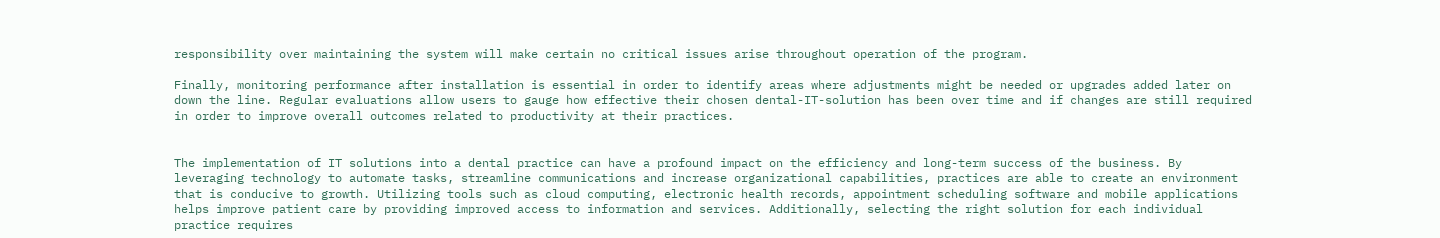responsibility over maintaining the system will make certain no critical issues arise throughout operation of the program.

Finally, monitoring performance after installation is essential in order to identify areas where adjustments might be needed or upgrades added later on down the line. Regular evaluations allow users to gauge how effective their chosen dental-IT-solution has been over time and if changes are still required in order to improve overall outcomes related to productivity at their practices.


The implementation of IT solutions into a dental practice can have a profound impact on the efficiency and long-term success of the business. By leveraging technology to automate tasks, streamline communications and increase organizational capabilities, practices are able to create an environment that is conducive to growth. Utilizing tools such as cloud computing, electronic health records, appointment scheduling software and mobile applications helps improve patient care by providing improved access to information and services. Additionally, selecting the right solution for each individual practice requires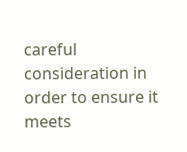careful consideration in order to ensure it meets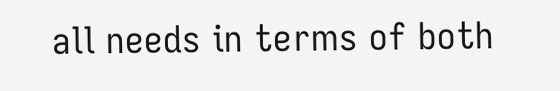all needs in terms of both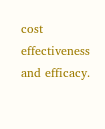cost effectiveness and efficacy.